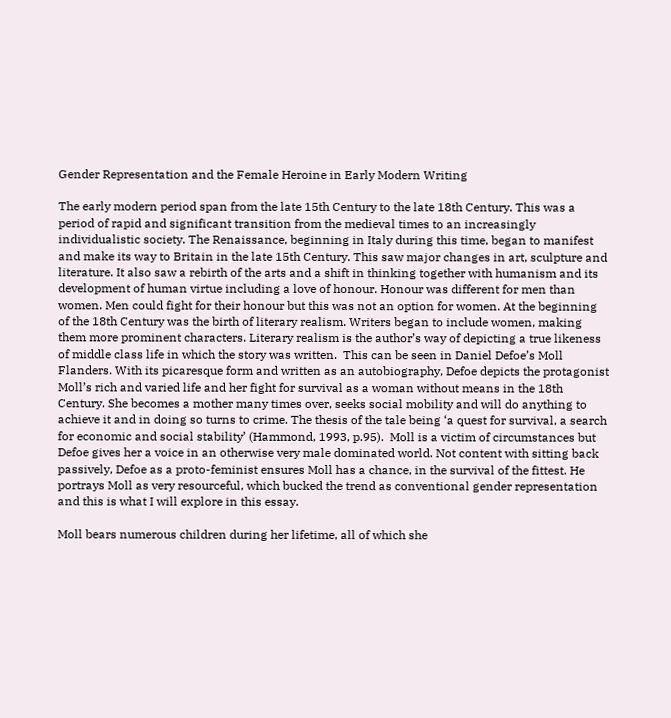Gender Representation and the Female Heroine in Early Modern Writing

The early modern period span from the late 15th Century to the late 18th Century. This was a period of rapid and significant transition from the medieval times to an increasingly individualistic society. The Renaissance, beginning in Italy during this time, began to manifest and make its way to Britain in the late 15th Century. This saw major changes in art, sculpture and literature. It also saw a rebirth of the arts and a shift in thinking together with humanism and its development of human virtue including a love of honour. Honour was different for men than women. Men could fight for their honour but this was not an option for women. At the beginning of the 18th Century was the birth of literary realism. Writers began to include women, making them more prominent characters. Literary realism is the author’s way of depicting a true likeness of middle class life in which the story was written.  This can be seen in Daniel Defoe’s Moll Flanders. With its picaresque form and written as an autobiography, Defoe depicts the protagonist Moll’s rich and varied life and her fight for survival as a woman without means in the 18th Century. She becomes a mother many times over, seeks social mobility and will do anything to achieve it and in doing so turns to crime. The thesis of the tale being ‘a quest for survival, a search for economic and social stability’ (Hammond, 1993, p.95).  Moll is a victim of circumstances but Defoe gives her a voice in an otherwise very male dominated world. Not content with sitting back passively, Defoe as a proto-feminist ensures Moll has a chance, in the survival of the fittest. He portrays Moll as very resourceful, which bucked the trend as conventional gender representation and this is what I will explore in this essay.

Moll bears numerous children during her lifetime, all of which she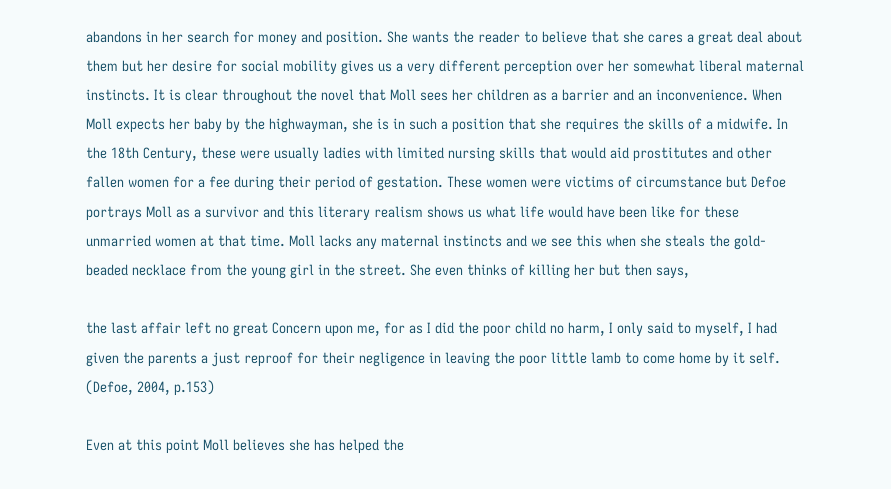abandons in her search for money and position. She wants the reader to believe that she cares a great deal about them but her desire for social mobility gives us a very different perception over her somewhat liberal maternal instincts. It is clear throughout the novel that Moll sees her children as a barrier and an inconvenience. When Moll expects her baby by the highwayman, she is in such a position that she requires the skills of a midwife. In the 18th Century, these were usually ladies with limited nursing skills that would aid prostitutes and other fallen women for a fee during their period of gestation. These women were victims of circumstance but Defoe portrays Moll as a survivor and this literary realism shows us what life would have been like for these unmarried women at that time. Moll lacks any maternal instincts and we see this when she steals the gold-beaded necklace from the young girl in the street. She even thinks of killing her but then says,

the last affair left no great Concern upon me, for as I did the poor child no harm, I only said to myself, I had given the parents a just reproof for their negligence in leaving the poor little lamb to come home by it self. (Defoe, 2004, p.153)

Even at this point Moll believes she has helped the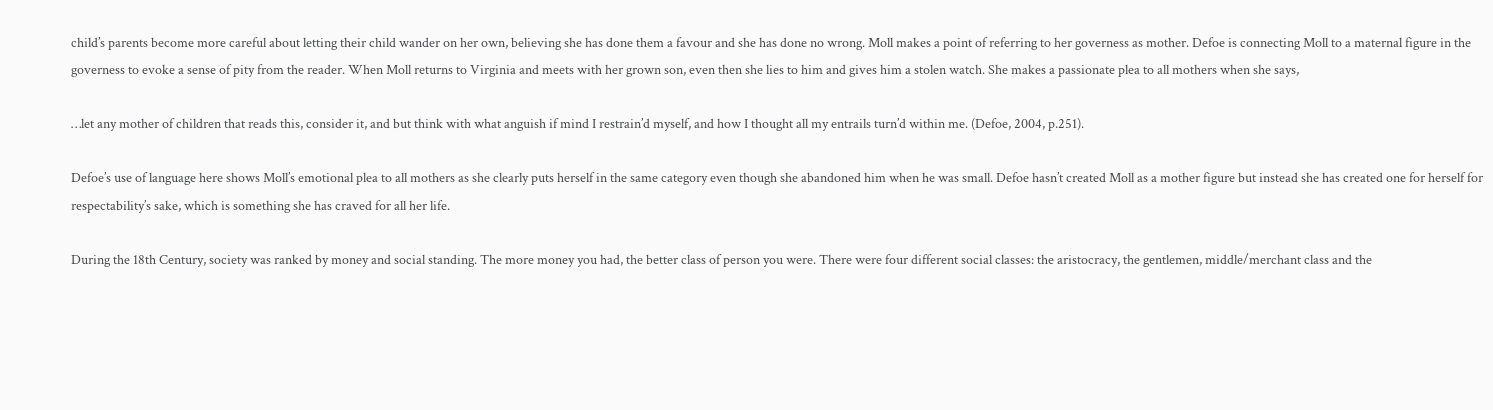child’s parents become more careful about letting their child wander on her own, believing she has done them a favour and she has done no wrong. Moll makes a point of referring to her governess as mother. Defoe is connecting Moll to a maternal figure in the governess to evoke a sense of pity from the reader. When Moll returns to Virginia and meets with her grown son, even then she lies to him and gives him a stolen watch. She makes a passionate plea to all mothers when she says,

…let any mother of children that reads this, consider it, and but think with what anguish if mind I restrain’d myself, and how I thought all my entrails turn’d within me. (Defoe, 2004, p.251).

Defoe’s use of language here shows Moll’s emotional plea to all mothers as she clearly puts herself in the same category even though she abandoned him when he was small. Defoe hasn’t created Moll as a mother figure but instead she has created one for herself for respectability’s sake, which is something she has craved for all her life.

During the 18th Century, society was ranked by money and social standing. The more money you had, the better class of person you were. There were four different social classes: the aristocracy, the gentlemen, middle/merchant class and the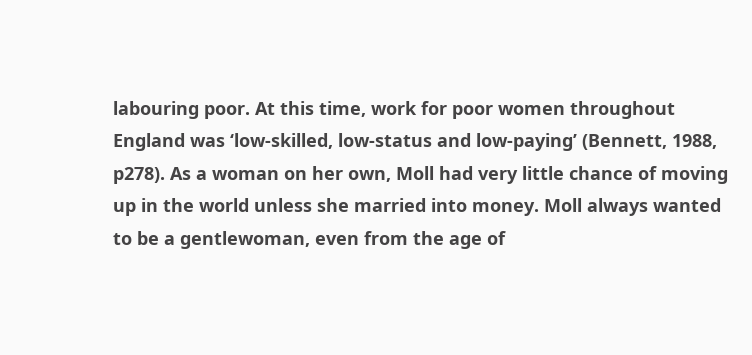labouring poor. At this time, work for poor women throughout England was ‘low-skilled, low-status and low-paying’ (Bennett, 1988, p278). As a woman on her own, Moll had very little chance of moving up in the world unless she married into money. Moll always wanted to be a gentlewoman, even from the age of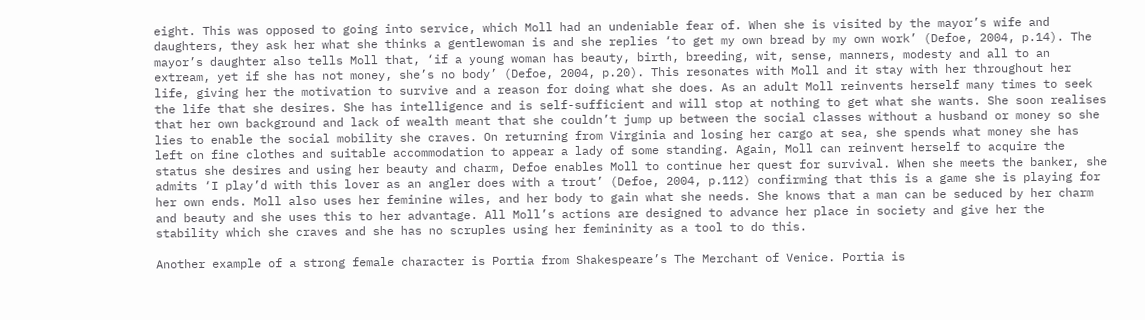eight. This was opposed to going into service, which Moll had an undeniable fear of. When she is visited by the mayor’s wife and daughters, they ask her what she thinks a gentlewoman is and she replies ‘to get my own bread by my own work’ (Defoe, 2004, p.14). The mayor’s daughter also tells Moll that, ‘if a young woman has beauty, birth, breeding, wit, sense, manners, modesty and all to an extream, yet if she has not money, she’s no body’ (Defoe, 2004, p.20). This resonates with Moll and it stay with her throughout her life, giving her the motivation to survive and a reason for doing what she does. As an adult Moll reinvents herself many times to seek the life that she desires. She has intelligence and is self-sufficient and will stop at nothing to get what she wants. She soon realises that her own background and lack of wealth meant that she couldn’t jump up between the social classes without a husband or money so she lies to enable the social mobility she craves. On returning from Virginia and losing her cargo at sea, she spends what money she has left on fine clothes and suitable accommodation to appear a lady of some standing. Again, Moll can reinvent herself to acquire the status she desires and using her beauty and charm, Defoe enables Moll to continue her quest for survival. When she meets the banker, she admits ‘I play’d with this lover as an angler does with a trout’ (Defoe, 2004, p.112) confirming that this is a game she is playing for her own ends. Moll also uses her feminine wiles, and her body to gain what she needs. She knows that a man can be seduced by her charm and beauty and she uses this to her advantage. All Moll’s actions are designed to advance her place in society and give her the stability which she craves and she has no scruples using her femininity as a tool to do this.

Another example of a strong female character is Portia from Shakespeare’s The Merchant of Venice. Portia is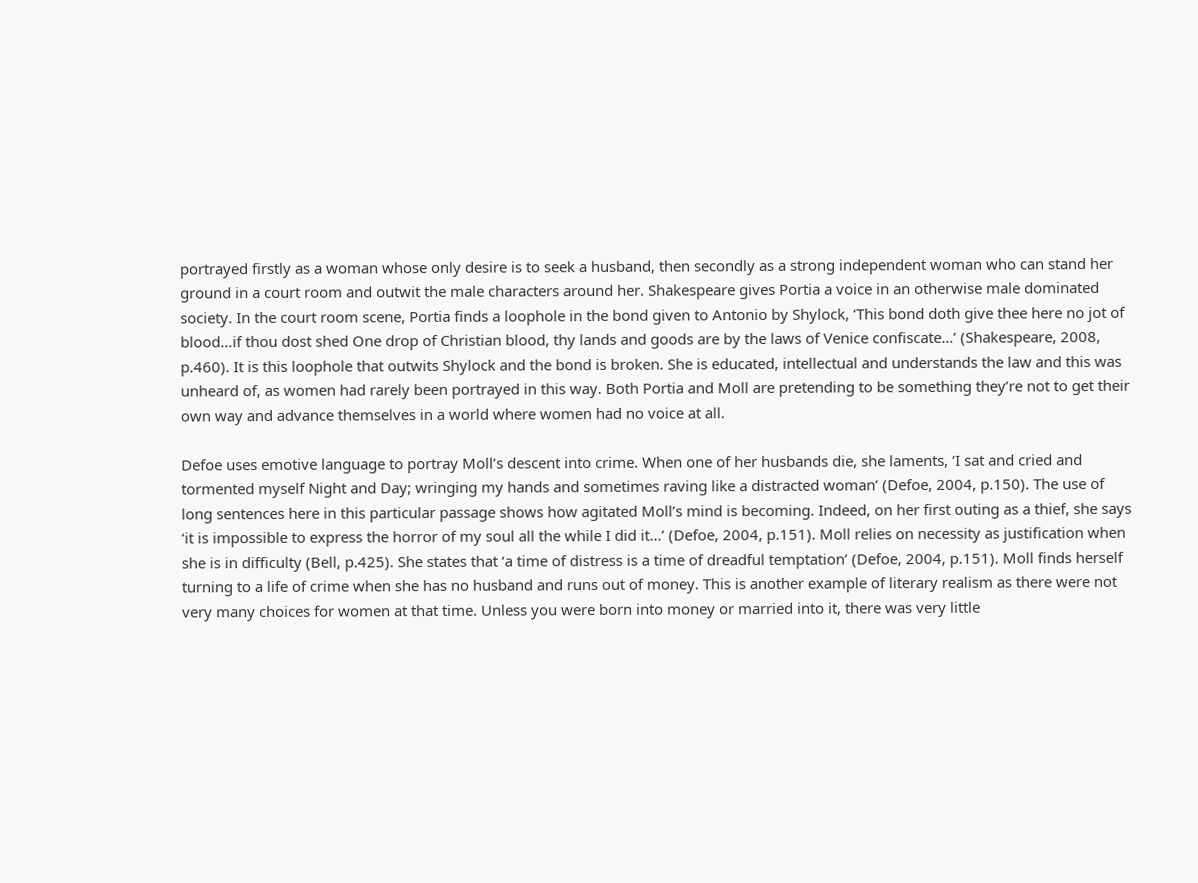portrayed firstly as a woman whose only desire is to seek a husband, then secondly as a strong independent woman who can stand her ground in a court room and outwit the male characters around her. Shakespeare gives Portia a voice in an otherwise male dominated society. In the court room scene, Portia finds a loophole in the bond given to Antonio by Shylock, ‘This bond doth give thee here no jot of blood…if thou dost shed One drop of Christian blood, thy lands and goods are by the laws of Venice confiscate…’ (Shakespeare, 2008, p.460). It is this loophole that outwits Shylock and the bond is broken. She is educated, intellectual and understands the law and this was unheard of, as women had rarely been portrayed in this way. Both Portia and Moll are pretending to be something they’re not to get their own way and advance themselves in a world where women had no voice at all.

Defoe uses emotive language to portray Moll’s descent into crime. When one of her husbands die, she laments, ‘I sat and cried and tormented myself Night and Day; wringing my hands and sometimes raving like a distracted woman’ (Defoe, 2004, p.150). The use of long sentences here in this particular passage shows how agitated Moll’s mind is becoming. Indeed, on her first outing as a thief, she says ‘it is impossible to express the horror of my soul all the while I did it…’ (Defoe, 2004, p.151). Moll relies on necessity as justification when she is in difficulty (Bell, p.425). She states that ‘a time of distress is a time of dreadful temptation’ (Defoe, 2004, p.151). Moll finds herself turning to a life of crime when she has no husband and runs out of money. This is another example of literary realism as there were not very many choices for women at that time. Unless you were born into money or married into it, there was very little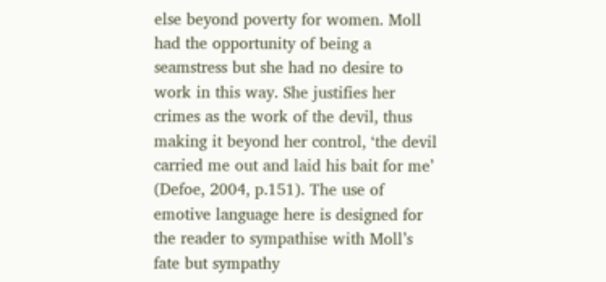else beyond poverty for women. Moll had the opportunity of being a seamstress but she had no desire to work in this way. She justifies her crimes as the work of the devil, thus making it beyond her control, ‘the devil carried me out and laid his bait for me’ (Defoe, 2004, p.151). The use of emotive language here is designed for the reader to sympathise with Moll’s fate but sympathy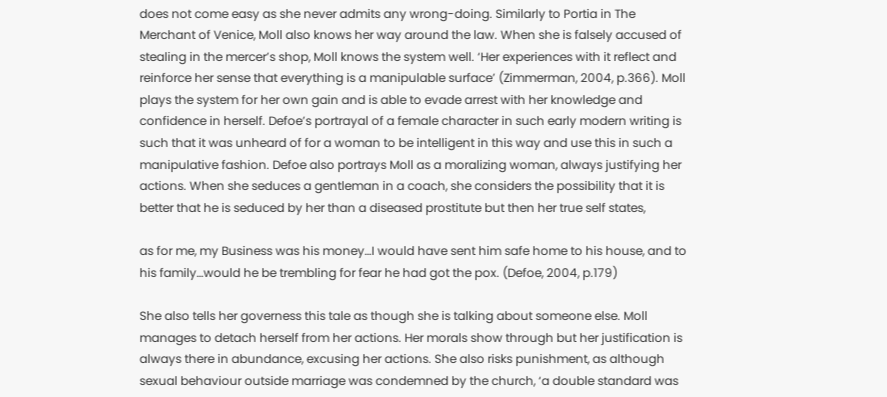does not come easy as she never admits any wrong-doing. Similarly to Portia in The Merchant of Venice, Moll also knows her way around the law. When she is falsely accused of stealing in the mercer’s shop, Moll knows the system well. ‘Her experiences with it reflect and reinforce her sense that everything is a manipulable surface’ (Zimmerman, 2004, p.366). Moll plays the system for her own gain and is able to evade arrest with her knowledge and confidence in herself. Defoe’s portrayal of a female character in such early modern writing is such that it was unheard of for a woman to be intelligent in this way and use this in such a manipulative fashion. Defoe also portrays Moll as a moralizing woman, always justifying her actions. When she seduces a gentleman in a coach, she considers the possibility that it is better that he is seduced by her than a diseased prostitute but then her true self states,

as for me, my Business was his money…I would have sent him safe home to his house, and to his family…would he be trembling for fear he had got the pox. (Defoe, 2004, p.179)

She also tells her governess this tale as though she is talking about someone else. Moll manages to detach herself from her actions. Her morals show through but her justification is always there in abundance, excusing her actions. She also risks punishment, as although sexual behaviour outside marriage was condemned by the church, ‘a double standard was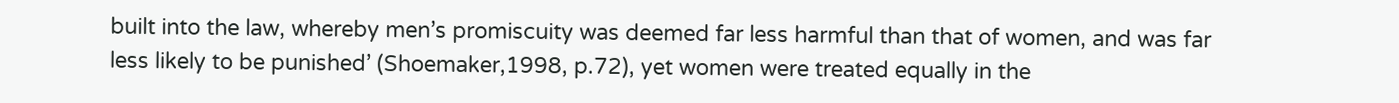built into the law, whereby men’s promiscuity was deemed far less harmful than that of women, and was far less likely to be punished’ (Shoemaker,1998, p.72), yet women were treated equally in the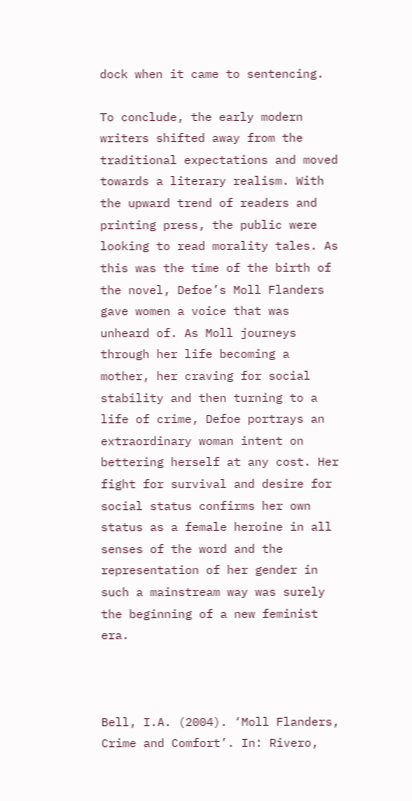dock when it came to sentencing.

To conclude, the early modern writers shifted away from the traditional expectations and moved towards a literary realism. With the upward trend of readers and printing press, the public were looking to read morality tales. As this was the time of the birth of the novel, Defoe’s Moll Flanders gave women a voice that was unheard of. As Moll journeys through her life becoming a mother, her craving for social stability and then turning to a life of crime, Defoe portrays an extraordinary woman intent on bettering herself at any cost. Her fight for survival and desire for social status confirms her own status as a female heroine in all senses of the word and the representation of her gender in such a mainstream way was surely the beginning of a new feminist era.



Bell, I.A. (2004). ‘Moll Flanders, Crime and Comfort’. In: Rivero,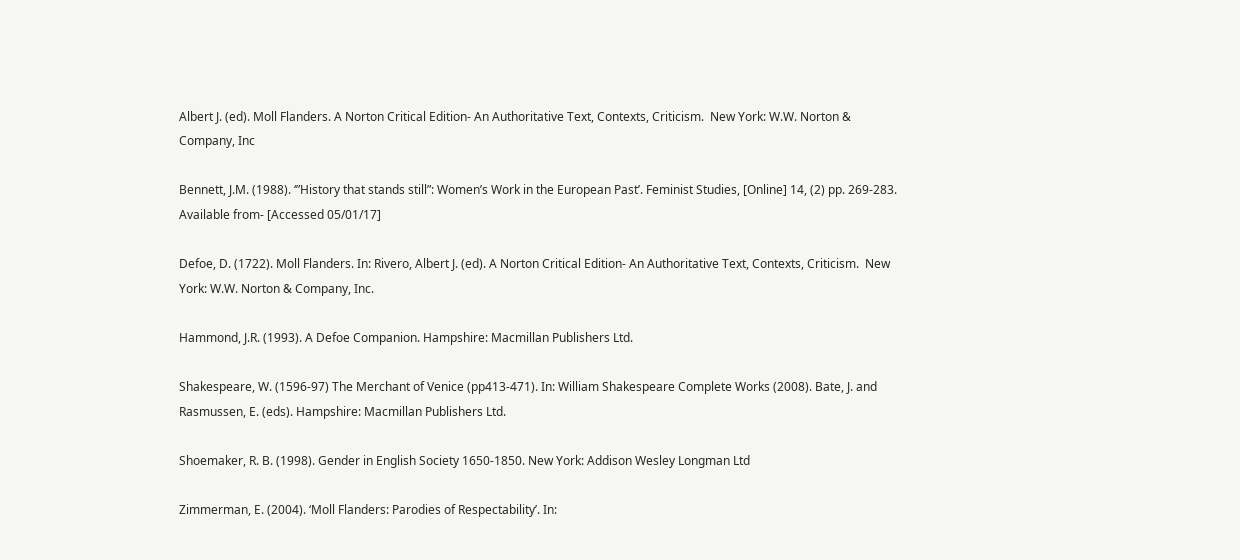Albert J. (ed). Moll Flanders. A Norton Critical Edition- An Authoritative Text, Contexts, Criticism.  New York: W.W. Norton & Company, Inc

Bennett, J.M. (1988). ‘”History that stands still”: Women’s Work in the European Past’. Feminist Studies, [Online] 14, (2) pp. 269-283. Available from- [Accessed 05/01/17]

Defoe, D. (1722). Moll Flanders. In: Rivero, Albert J. (ed). A Norton Critical Edition- An Authoritative Text, Contexts, Criticism.  New York: W.W. Norton & Company, Inc.

Hammond, J.R. (1993). A Defoe Companion. Hampshire: Macmillan Publishers Ltd.

Shakespeare, W. (1596-97) The Merchant of Venice (pp413-471). In: William Shakespeare Complete Works (2008). Bate, J. and Rasmussen, E. (eds). Hampshire: Macmillan Publishers Ltd.

Shoemaker, R. B. (1998). Gender in English Society 1650-1850. New York: Addison Wesley Longman Ltd

Zimmerman, E. (2004). ‘Moll Flanders: Parodies of Respectability’. In: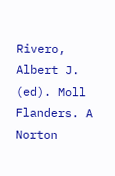Rivero, Albert J. (ed). Moll Flanders. A Norton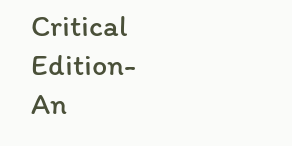Critical Edition- An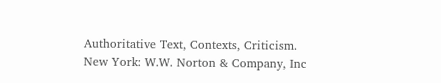Authoritative Text, Contexts, Criticism.  New York: W.W. Norton & Company, Inc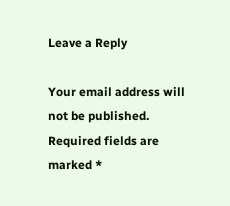Leave a Reply

Your email address will not be published. Required fields are marked *